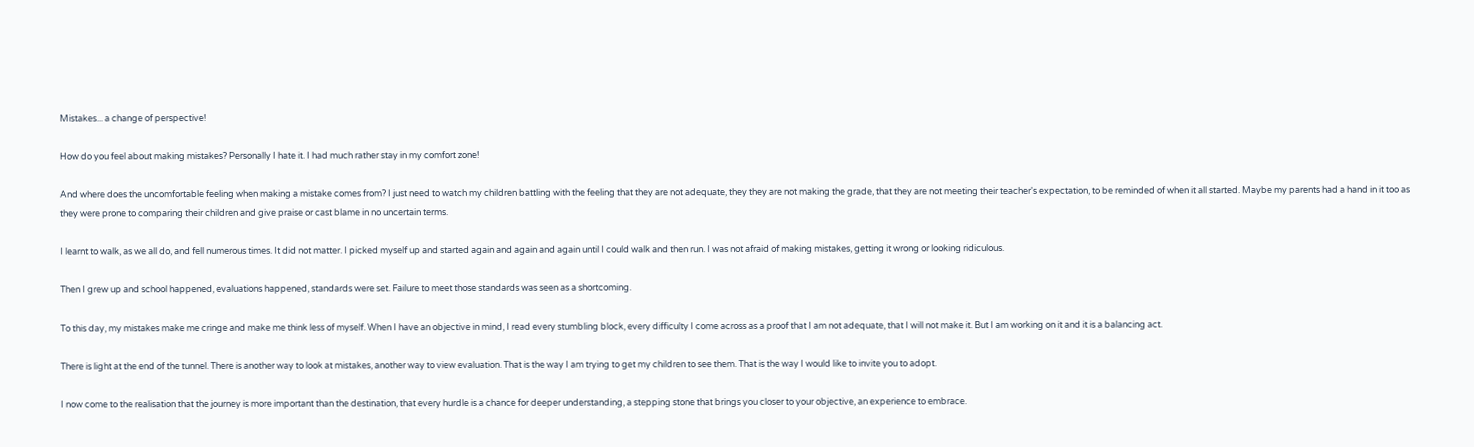Mistakes... a change of perspective!

How do you feel about making mistakes? Personally I hate it. I had much rather stay in my comfort zone!

And where does the uncomfortable feeling when making a mistake comes from? I just need to watch my children battling with the feeling that they are not adequate, they they are not making the grade, that they are not meeting their teacher's expectation, to be reminded of when it all started. Maybe my parents had a hand in it too as they were prone to comparing their children and give praise or cast blame in no uncertain terms.

I learnt to walk, as we all do, and fell numerous times. It did not matter. I picked myself up and started again and again and again until I could walk and then run. I was not afraid of making mistakes, getting it wrong or looking ridiculous.

Then I grew up and school happened, evaluations happened, standards were set. Failure to meet those standards was seen as a shortcoming.

To this day, my mistakes make me cringe and make me think less of myself. When I have an objective in mind, I read every stumbling block, every difficulty I come across as a proof that I am not adequate, that I will not make it. But I am working on it and it is a balancing act.

There is light at the end of the tunnel. There is another way to look at mistakes, another way to view evaluation. That is the way I am trying to get my children to see them. That is the way I would like to invite you to adopt.

I now come to the realisation that the journey is more important than the destination, that every hurdle is a chance for deeper understanding, a stepping stone that brings you closer to your objective, an experience to embrace.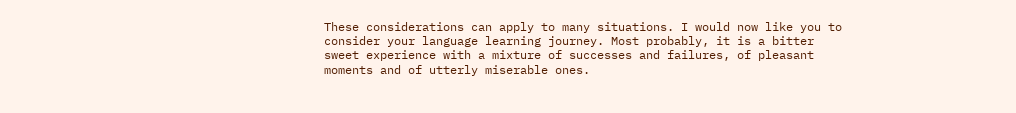These considerations can apply to many situations. I would now like you to consider your language learning journey. Most probably, it is a bitter sweet experience with a mixture of successes and failures, of pleasant moments and of utterly miserable ones.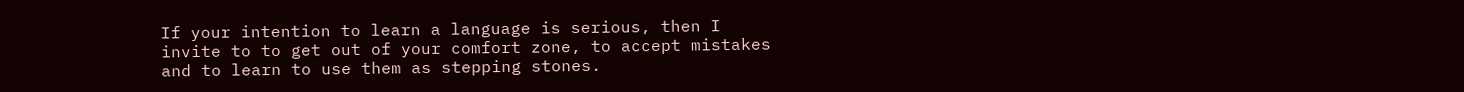If your intention to learn a language is serious, then I invite to to get out of your comfort zone, to accept mistakes and to learn to use them as stepping stones.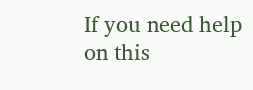If you need help on this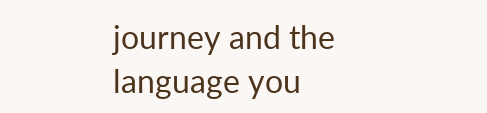journey and the language you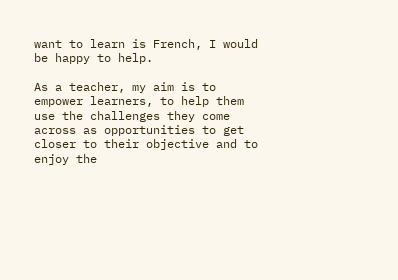want to learn is French, I would be happy to help.

As a teacher, my aim is to empower learners, to help them use the challenges they come across as opportunities to get closer to their objective and to enjoy the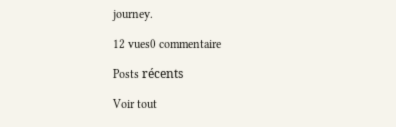journey.

12 vues0 commentaire

Posts récents

Voir tout